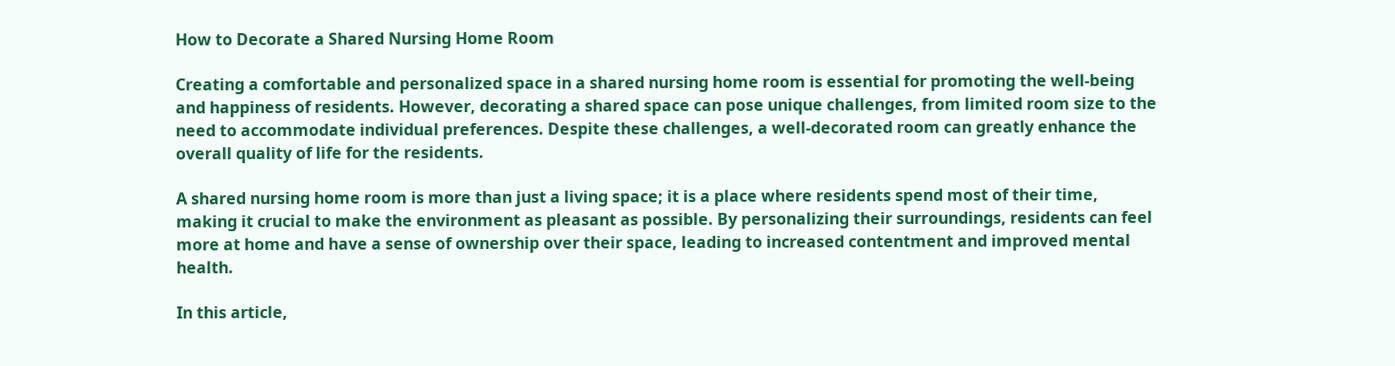How to Decorate a Shared Nursing Home Room

Creating a comfortable and personalized space in a shared nursing home room is essential for promoting the well-being and happiness of residents. However, decorating a shared space can pose unique challenges, from limited room size to the need to accommodate individual preferences. Despite these challenges, a well-decorated room can greatly enhance the overall quality of life for the residents.

A shared nursing home room is more than just a living space; it is a place where residents spend most of their time, making it crucial to make the environment as pleasant as possible. By personalizing their surroundings, residents can feel more at home and have a sense of ownership over their space, leading to increased contentment and improved mental health.

In this article,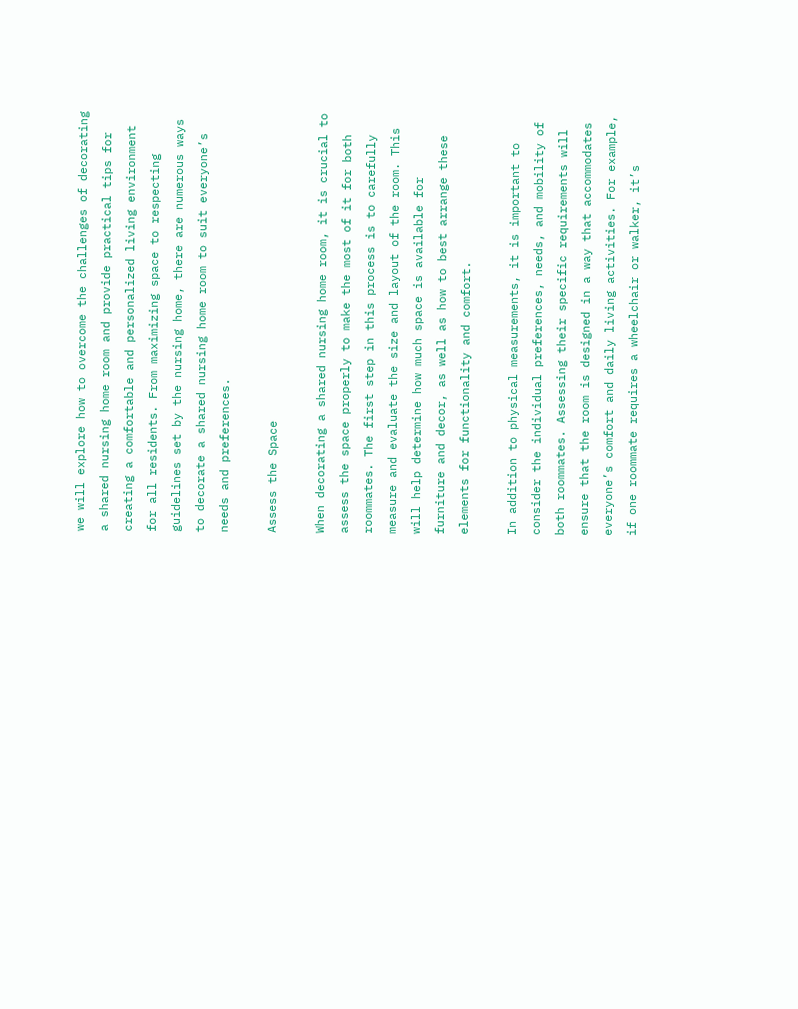we will explore how to overcome the challenges of decorating a shared nursing home room and provide practical tips for creating a comfortable and personalized living environment for all residents. From maximizing space to respecting guidelines set by the nursing home, there are numerous ways to decorate a shared nursing home room to suit everyone’s needs and preferences.

Assess the Space

When decorating a shared nursing home room, it is crucial to assess the space properly to make the most of it for both roommates. The first step in this process is to carefully measure and evaluate the size and layout of the room. This will help determine how much space is available for furniture and decor, as well as how to best arrange these elements for functionality and comfort.

In addition to physical measurements, it is important to consider the individual preferences, needs, and mobility of both roommates. Assessing their specific requirements will ensure that the room is designed in a way that accommodates everyone’s comfort and daily living activities. For example, if one roommate requires a wheelchair or walker, it’s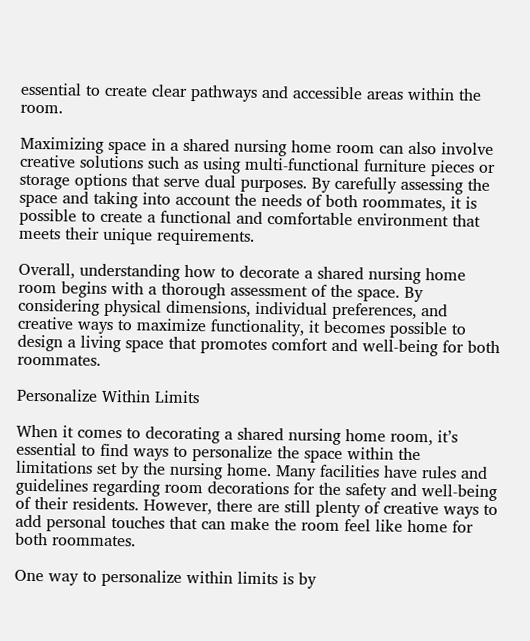essential to create clear pathways and accessible areas within the room.

Maximizing space in a shared nursing home room can also involve creative solutions such as using multi-functional furniture pieces or storage options that serve dual purposes. By carefully assessing the space and taking into account the needs of both roommates, it is possible to create a functional and comfortable environment that meets their unique requirements.

Overall, understanding how to decorate a shared nursing home room begins with a thorough assessment of the space. By considering physical dimensions, individual preferences, and creative ways to maximize functionality, it becomes possible to design a living space that promotes comfort and well-being for both roommates.

Personalize Within Limits

When it comes to decorating a shared nursing home room, it’s essential to find ways to personalize the space within the limitations set by the nursing home. Many facilities have rules and guidelines regarding room decorations for the safety and well-being of their residents. However, there are still plenty of creative ways to add personal touches that can make the room feel like home for both roommates.

One way to personalize within limits is by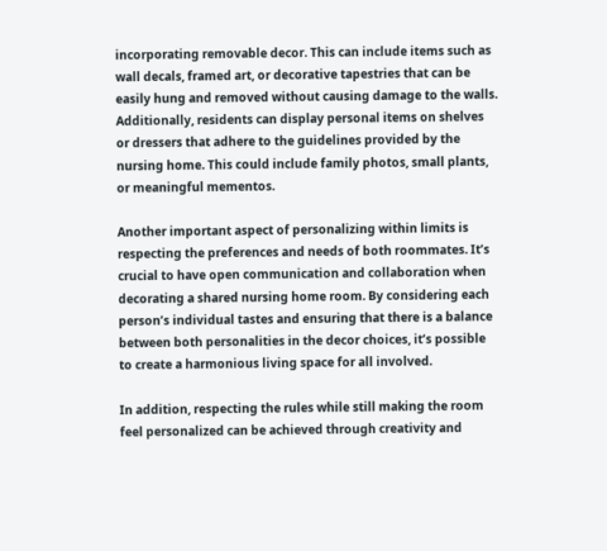incorporating removable decor. This can include items such as wall decals, framed art, or decorative tapestries that can be easily hung and removed without causing damage to the walls. Additionally, residents can display personal items on shelves or dressers that adhere to the guidelines provided by the nursing home. This could include family photos, small plants, or meaningful mementos.

Another important aspect of personalizing within limits is respecting the preferences and needs of both roommates. It’s crucial to have open communication and collaboration when decorating a shared nursing home room. By considering each person’s individual tastes and ensuring that there is a balance between both personalities in the decor choices, it’s possible to create a harmonious living space for all involved.

In addition, respecting the rules while still making the room feel personalized can be achieved through creativity and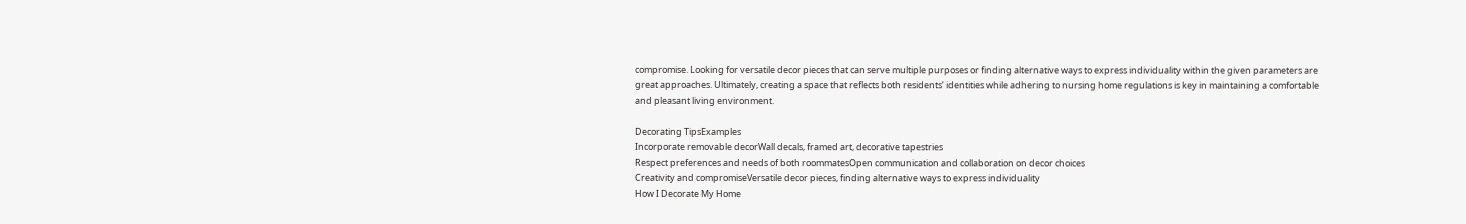compromise. Looking for versatile decor pieces that can serve multiple purposes or finding alternative ways to express individuality within the given parameters are great approaches. Ultimately, creating a space that reflects both residents’ identities while adhering to nursing home regulations is key in maintaining a comfortable and pleasant living environment.

Decorating TipsExamples
Incorporate removable decorWall decals, framed art, decorative tapestries
Respect preferences and needs of both roommatesOpen communication and collaboration on decor choices
Creativity and compromiseVersatile decor pieces, finding alternative ways to express individuality
How I Decorate My Home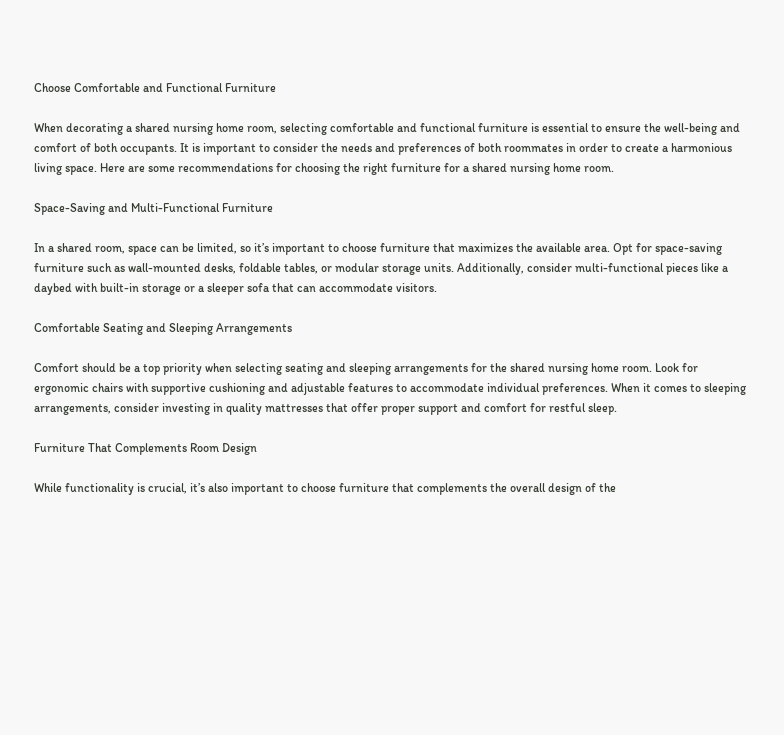Choose Comfortable and Functional Furniture

When decorating a shared nursing home room, selecting comfortable and functional furniture is essential to ensure the well-being and comfort of both occupants. It is important to consider the needs and preferences of both roommates in order to create a harmonious living space. Here are some recommendations for choosing the right furniture for a shared nursing home room.

Space-Saving and Multi-Functional Furniture

In a shared room, space can be limited, so it’s important to choose furniture that maximizes the available area. Opt for space-saving furniture such as wall-mounted desks, foldable tables, or modular storage units. Additionally, consider multi-functional pieces like a daybed with built-in storage or a sleeper sofa that can accommodate visitors.

Comfortable Seating and Sleeping Arrangements

Comfort should be a top priority when selecting seating and sleeping arrangements for the shared nursing home room. Look for ergonomic chairs with supportive cushioning and adjustable features to accommodate individual preferences. When it comes to sleeping arrangements, consider investing in quality mattresses that offer proper support and comfort for restful sleep.

Furniture That Complements Room Design

While functionality is crucial, it’s also important to choose furniture that complements the overall design of the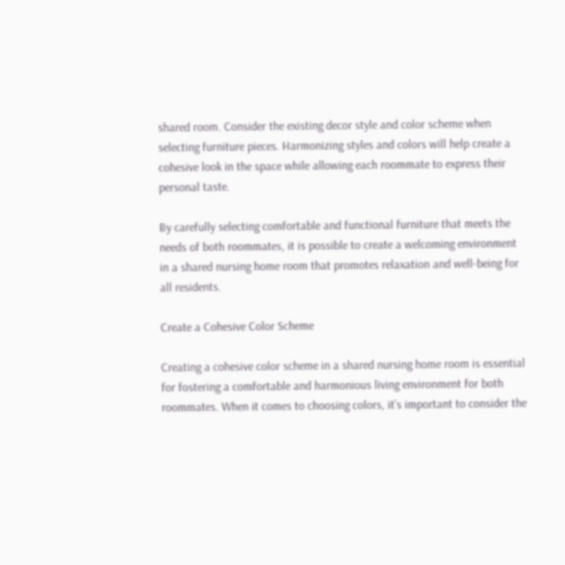shared room. Consider the existing decor style and color scheme when selecting furniture pieces. Harmonizing styles and colors will help create a cohesive look in the space while allowing each roommate to express their personal taste.

By carefully selecting comfortable and functional furniture that meets the needs of both roommates, it is possible to create a welcoming environment in a shared nursing home room that promotes relaxation and well-being for all residents.

Create a Cohesive Color Scheme

Creating a cohesive color scheme in a shared nursing home room is essential for fostering a comfortable and harmonious living environment for both roommates. When it comes to choosing colors, it’s important to consider the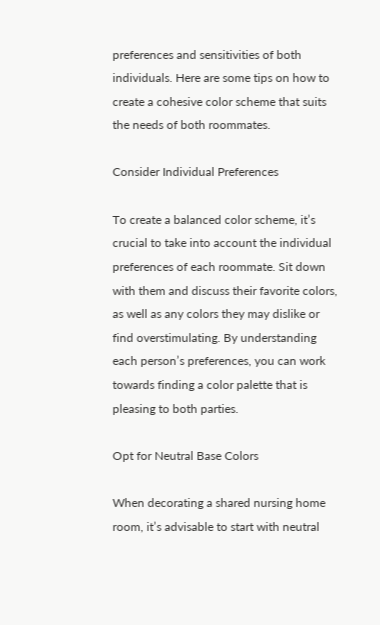preferences and sensitivities of both individuals. Here are some tips on how to create a cohesive color scheme that suits the needs of both roommates.

Consider Individual Preferences

To create a balanced color scheme, it’s crucial to take into account the individual preferences of each roommate. Sit down with them and discuss their favorite colors, as well as any colors they may dislike or find overstimulating. By understanding each person’s preferences, you can work towards finding a color palette that is pleasing to both parties.

Opt for Neutral Base Colors

When decorating a shared nursing home room, it’s advisable to start with neutral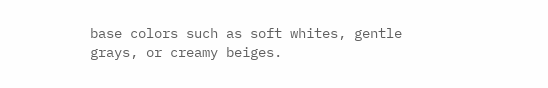base colors such as soft whites, gentle grays, or creamy beiges.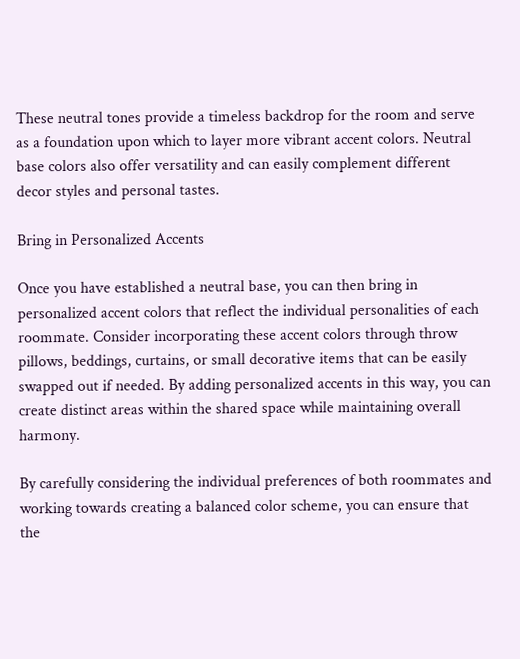These neutral tones provide a timeless backdrop for the room and serve as a foundation upon which to layer more vibrant accent colors. Neutral base colors also offer versatility and can easily complement different decor styles and personal tastes.

Bring in Personalized Accents

Once you have established a neutral base, you can then bring in personalized accent colors that reflect the individual personalities of each roommate. Consider incorporating these accent colors through throw pillows, beddings, curtains, or small decorative items that can be easily swapped out if needed. By adding personalized accents in this way, you can create distinct areas within the shared space while maintaining overall harmony.

By carefully considering the individual preferences of both roommates and working towards creating a balanced color scheme, you can ensure that the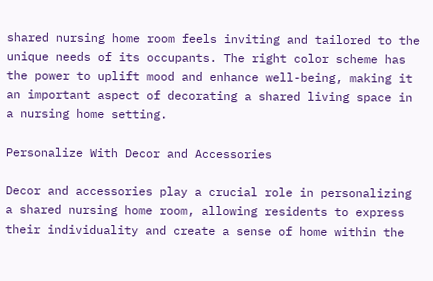shared nursing home room feels inviting and tailored to the unique needs of its occupants. The right color scheme has the power to uplift mood and enhance well-being, making it an important aspect of decorating a shared living space in a nursing home setting.

Personalize With Decor and Accessories

Decor and accessories play a crucial role in personalizing a shared nursing home room, allowing residents to express their individuality and create a sense of home within the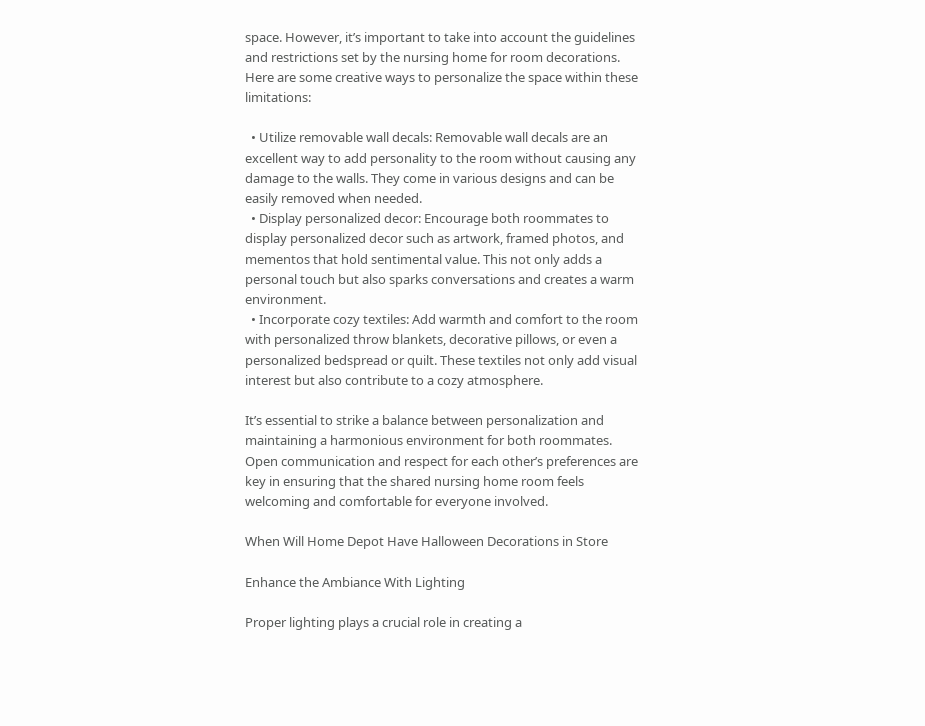space. However, it’s important to take into account the guidelines and restrictions set by the nursing home for room decorations. Here are some creative ways to personalize the space within these limitations:

  • Utilize removable wall decals: Removable wall decals are an excellent way to add personality to the room without causing any damage to the walls. They come in various designs and can be easily removed when needed.
  • Display personalized decor: Encourage both roommates to display personalized decor such as artwork, framed photos, and mementos that hold sentimental value. This not only adds a personal touch but also sparks conversations and creates a warm environment.
  • Incorporate cozy textiles: Add warmth and comfort to the room with personalized throw blankets, decorative pillows, or even a personalized bedspread or quilt. These textiles not only add visual interest but also contribute to a cozy atmosphere.

It’s essential to strike a balance between personalization and maintaining a harmonious environment for both roommates. Open communication and respect for each other’s preferences are key in ensuring that the shared nursing home room feels welcoming and comfortable for everyone involved.

When Will Home Depot Have Halloween Decorations in Store

Enhance the Ambiance With Lighting

Proper lighting plays a crucial role in creating a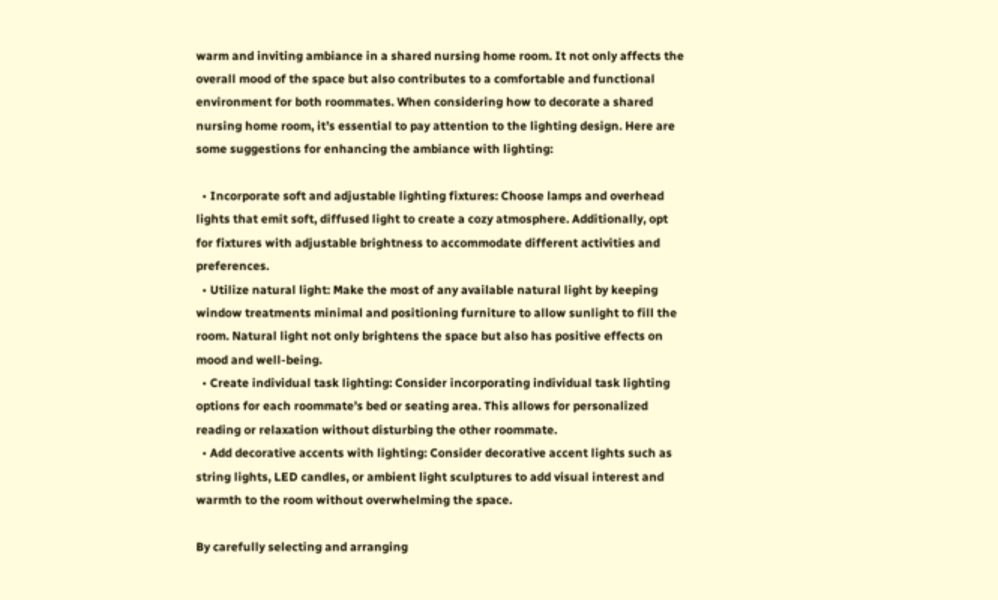warm and inviting ambiance in a shared nursing home room. It not only affects the overall mood of the space but also contributes to a comfortable and functional environment for both roommates. When considering how to decorate a shared nursing home room, it’s essential to pay attention to the lighting design. Here are some suggestions for enhancing the ambiance with lighting:

  • Incorporate soft and adjustable lighting fixtures: Choose lamps and overhead lights that emit soft, diffused light to create a cozy atmosphere. Additionally, opt for fixtures with adjustable brightness to accommodate different activities and preferences.
  • Utilize natural light: Make the most of any available natural light by keeping window treatments minimal and positioning furniture to allow sunlight to fill the room. Natural light not only brightens the space but also has positive effects on mood and well-being.
  • Create individual task lighting: Consider incorporating individual task lighting options for each roommate’s bed or seating area. This allows for personalized reading or relaxation without disturbing the other roommate.
  • Add decorative accents with lighting: Consider decorative accent lights such as string lights, LED candles, or ambient light sculptures to add visual interest and warmth to the room without overwhelming the space.

By carefully selecting and arranging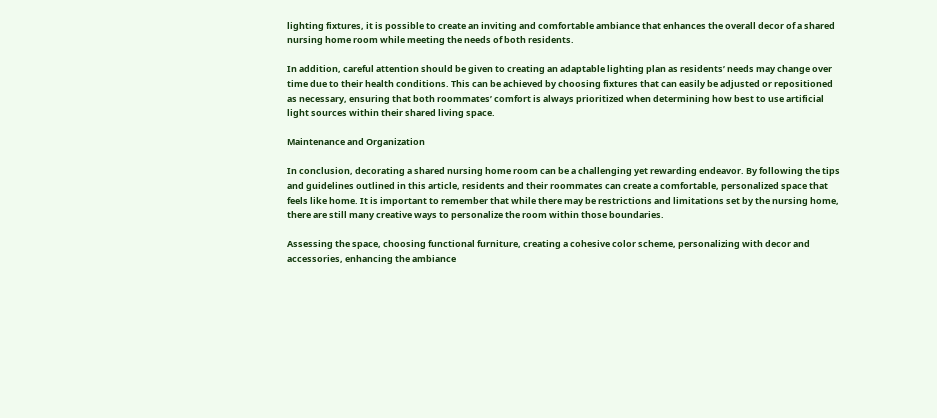lighting fixtures, it is possible to create an inviting and comfortable ambiance that enhances the overall decor of a shared nursing home room while meeting the needs of both residents.

In addition, careful attention should be given to creating an adaptable lighting plan as residents’ needs may change over time due to their health conditions. This can be achieved by choosing fixtures that can easily be adjusted or repositioned as necessary, ensuring that both roommates’ comfort is always prioritized when determining how best to use artificial light sources within their shared living space.

Maintenance and Organization

In conclusion, decorating a shared nursing home room can be a challenging yet rewarding endeavor. By following the tips and guidelines outlined in this article, residents and their roommates can create a comfortable, personalized space that feels like home. It is important to remember that while there may be restrictions and limitations set by the nursing home, there are still many creative ways to personalize the room within those boundaries.

Assessing the space, choosing functional furniture, creating a cohesive color scheme, personalizing with decor and accessories, enhancing the ambiance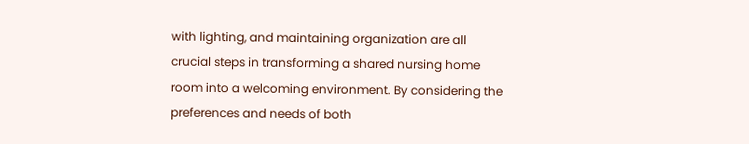with lighting, and maintaining organization are all crucial steps in transforming a shared nursing home room into a welcoming environment. By considering the preferences and needs of both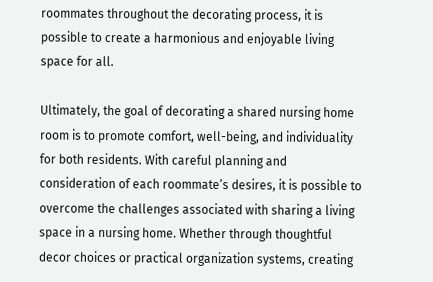roommates throughout the decorating process, it is possible to create a harmonious and enjoyable living space for all.

Ultimately, the goal of decorating a shared nursing home room is to promote comfort, well-being, and individuality for both residents. With careful planning and consideration of each roommate’s desires, it is possible to overcome the challenges associated with sharing a living space in a nursing home. Whether through thoughtful decor choices or practical organization systems, creating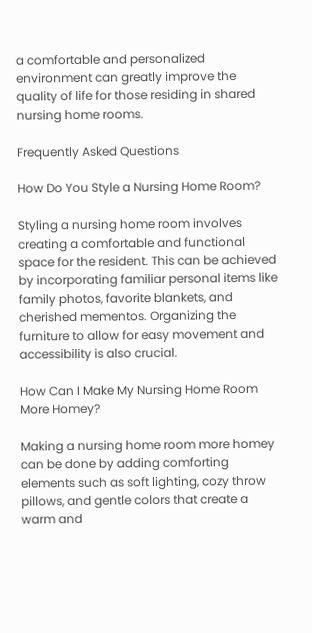a comfortable and personalized environment can greatly improve the quality of life for those residing in shared nursing home rooms.

Frequently Asked Questions

How Do You Style a Nursing Home Room?

Styling a nursing home room involves creating a comfortable and functional space for the resident. This can be achieved by incorporating familiar personal items like family photos, favorite blankets, and cherished mementos. Organizing the furniture to allow for easy movement and accessibility is also crucial.

How Can I Make My Nursing Home Room More Homey?

Making a nursing home room more homey can be done by adding comforting elements such as soft lighting, cozy throw pillows, and gentle colors that create a warm and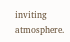inviting atmosphere.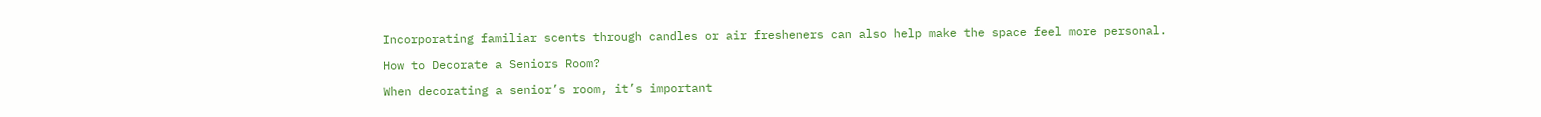Incorporating familiar scents through candles or air fresheners can also help make the space feel more personal.

How to Decorate a Seniors Room?

When decorating a senior’s room, it’s important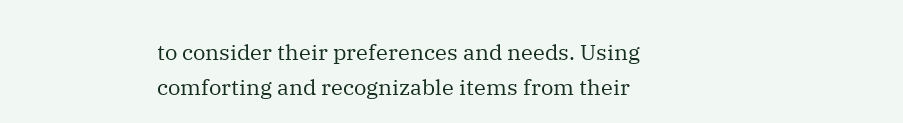to consider their preferences and needs. Using comforting and recognizable items from their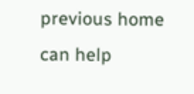previous home can help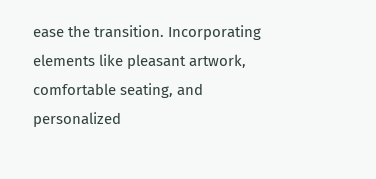ease the transition. Incorporating elements like pleasant artwork, comfortable seating, and personalized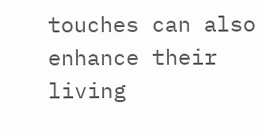touches can also enhance their living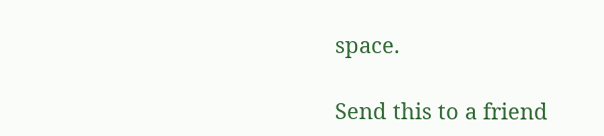space.

Send this to a friend